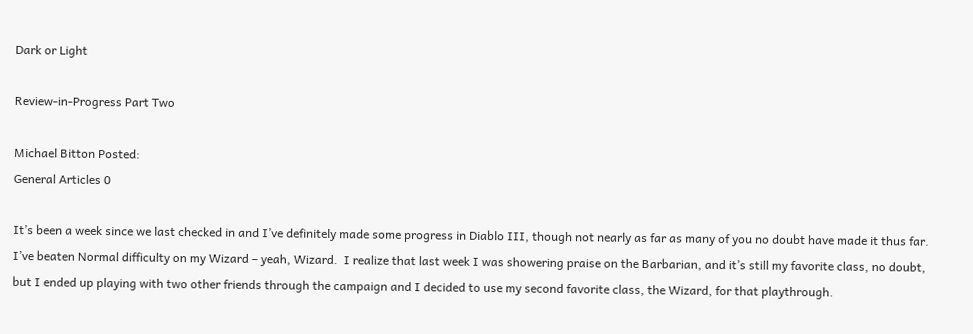Dark or Light

Review-in-Progress Part Two

Michael Bitton Posted:
General Articles 0

It’s been a week since we last checked in and I’ve definitely made some progress in Diablo III, though not nearly as far as many of you no doubt have made it thus far. I’ve beaten Normal difficulty on my Wizard – yeah, Wizard.  I realize that last week I was showering praise on the Barbarian, and it’s still my favorite class, no doubt, but I ended up playing with two other friends through the campaign and I decided to use my second favorite class, the Wizard, for that playthrough.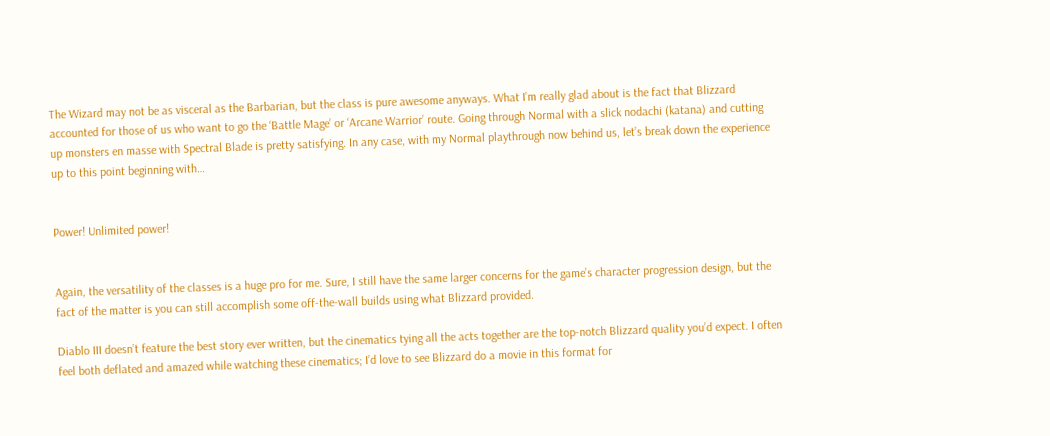The Wizard may not be as visceral as the Barbarian, but the class is pure awesome anyways. What I’m really glad about is the fact that Blizzard accounted for those of us who want to go the ‘Battle Mage’ or ‘Arcane Warrior’ route. Going through Normal with a slick nodachi (katana) and cutting up monsters en masse with Spectral Blade is pretty satisfying. In any case, with my Normal playthrough now behind us, let’s break down the experience up to this point beginning with…


Power! Unlimited power!


Again, the versatility of the classes is a huge pro for me. Sure, I still have the same larger concerns for the game’s character progression design, but the fact of the matter is you can still accomplish some off-the-wall builds using what Blizzard provided.

Diablo III doesn’t feature the best story ever written, but the cinematics tying all the acts together are the top-notch Blizzard quality you’d expect. I often feel both deflated and amazed while watching these cinematics; I’d love to see Blizzard do a movie in this format for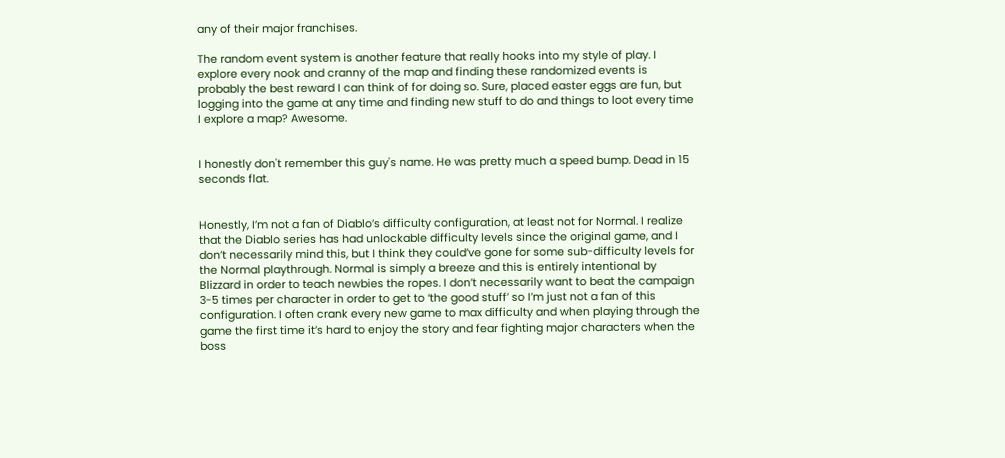any of their major franchises.

The random event system is another feature that really hooks into my style of play. I explore every nook and cranny of the map and finding these randomized events is probably the best reward I can think of for doing so. Sure, placed easter eggs are fun, but logging into the game at any time and finding new stuff to do and things to loot every time I explore a map? Awesome.


I honestly don't remember this guy's name. He was pretty much a speed bump. Dead in 15 seconds flat.


Honestly, I’m not a fan of Diablo’s difficulty configuration, at least not for Normal. I realize that the Diablo series has had unlockable difficulty levels since the original game, and I don’t necessarily mind this, but I think they could’ve gone for some sub-difficulty levels for the Normal playthrough. Normal is simply a breeze and this is entirely intentional by Blizzard in order to teach newbies the ropes. I don’t necessarily want to beat the campaign 3-5 times per character in order to get to ‘the good stuff’ so I’m just not a fan of this configuration. I often crank every new game to max difficulty and when playing through the game the first time it’s hard to enjoy the story and fear fighting major characters when the boss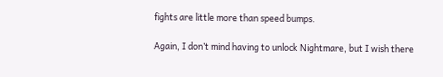fights are little more than speed bumps.

Again, I don’t mind having to unlock Nightmare, but I wish there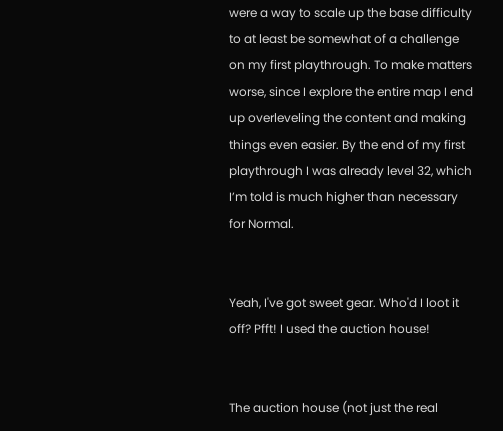were a way to scale up the base difficulty to at least be somewhat of a challenge on my first playthrough. To make matters worse, since I explore the entire map I end up overleveling the content and making things even easier. By the end of my first playthrough I was already level 32, which I’m told is much higher than necessary for Normal.


Yeah, I've got sweet gear. Who'd I loot it off? Pfft! I used the auction house!


The auction house (not just the real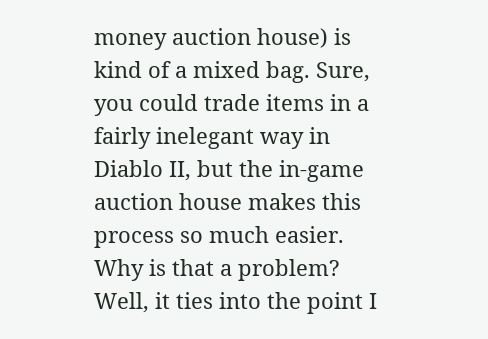money auction house) is kind of a mixed bag. Sure, you could trade items in a fairly inelegant way in Diablo II, but the in-game auction house makes this process so much easier. Why is that a problem? Well, it ties into the point I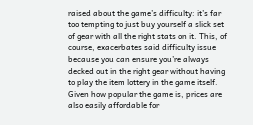raised about the game’s difficulty: it’s far too tempting to just buy yourself a slick set of gear with all the right stats on it. This, of course, exacerbates said difficulty issue because you can ensure you’re always decked out in the right gear without having to play the item lottery in the game itself. Given how popular the game is, prices are also easily affordable for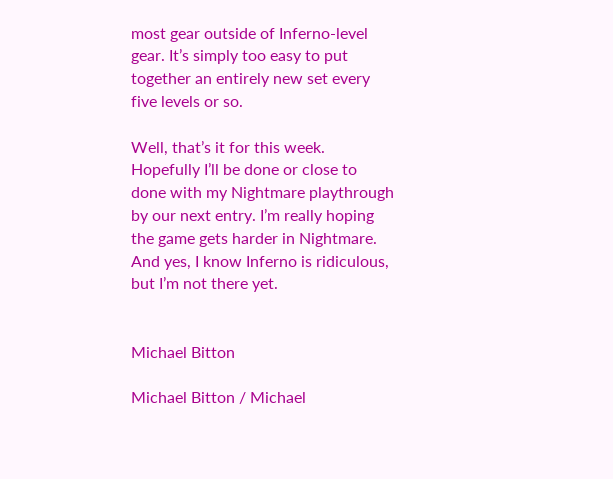most gear outside of Inferno-level gear. It’s simply too easy to put together an entirely new set every five levels or so.

Well, that’s it for this week. Hopefully I’ll be done or close to done with my Nightmare playthrough by our next entry. I’m really hoping the game gets harder in Nightmare. And yes, I know Inferno is ridiculous, but I’m not there yet.


Michael Bitton

Michael Bitton / Michael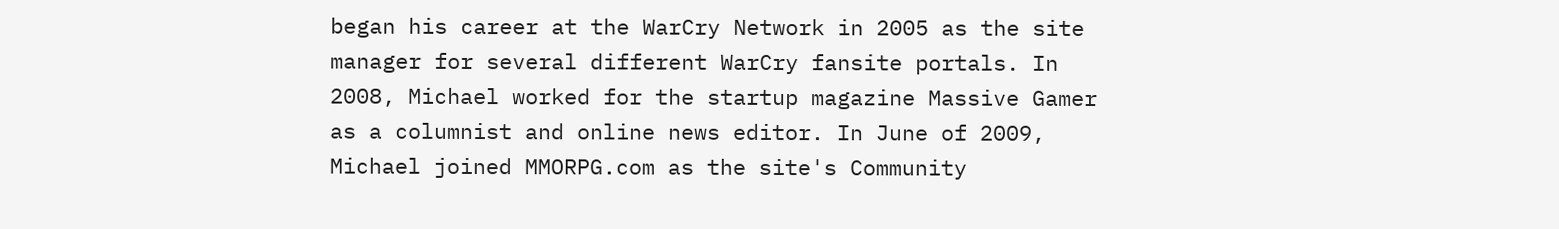began his career at the WarCry Network in 2005 as the site manager for several different WarCry fansite portals. In 2008, Michael worked for the startup magazine Massive Gamer as a columnist and online news editor. In June of 2009, Michael joined MMORPG.com as the site's Community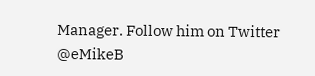Manager. Follow him on Twitter @eMikeB